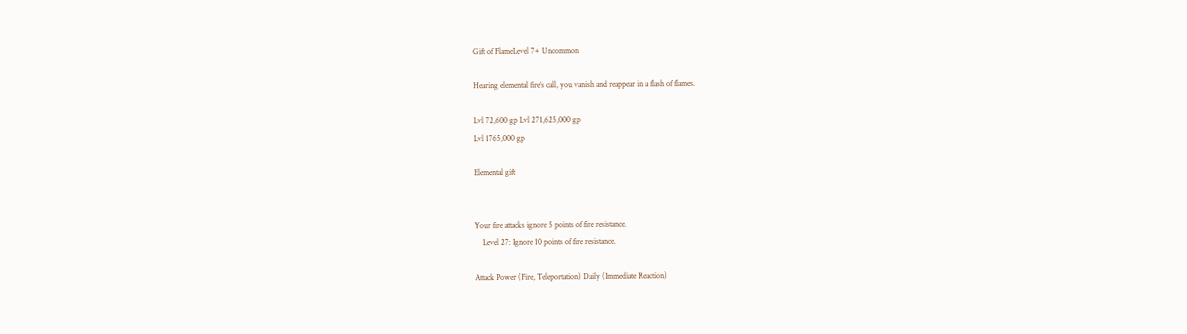Gift of FlameLevel 7+ Uncommon

Hearing elemental fire’s call, you vanish and reappear in a flash of flames.

Lvl 72,600 gp Lvl 271,625,000 gp
Lvl 1765,000 gp

Elemental gift


Your fire attacks ignore 5 points of fire resistance.
    Level 27: Ignore 10 points of fire resistance.

Attack Power (Fire, Teleportation) Daily (Immediate Reaction)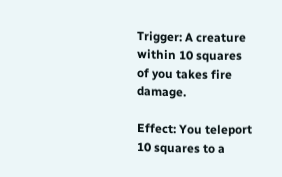Trigger: A creature within 10 squares of you takes fire damage.

Effect: You teleport 10 squares to a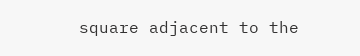square adjacent to the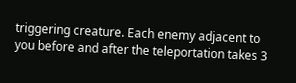triggering creature. Each enemy adjacent to you before and after the teleportation takes 3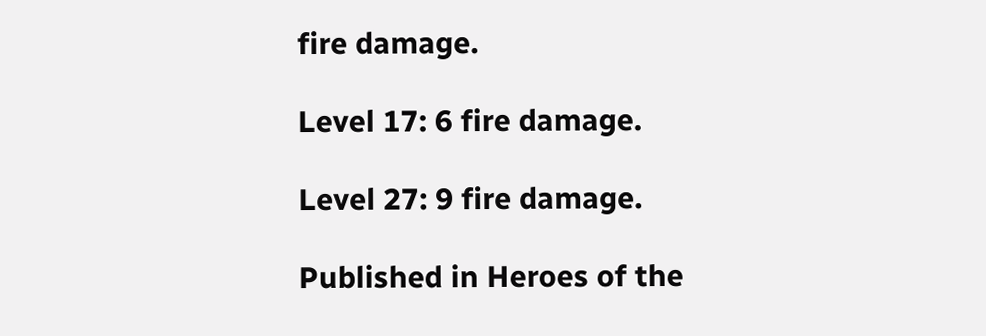fire damage.

Level 17: 6 fire damage.

Level 27: 9 fire damage.

Published in Heroes of the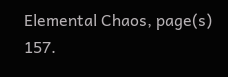Elemental Chaos, page(s) 157.